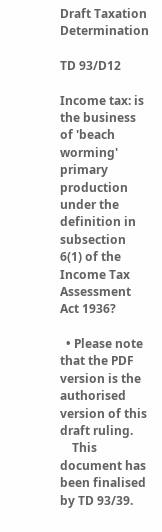Draft Taxation Determination

TD 93/D12

Income tax: is the business of 'beach worming' primary production under the definition in subsection 6(1) of the Income Tax Assessment Act 1936?

  • Please note that the PDF version is the authorised version of this draft ruling.
    This document has been finalised by TD 93/39.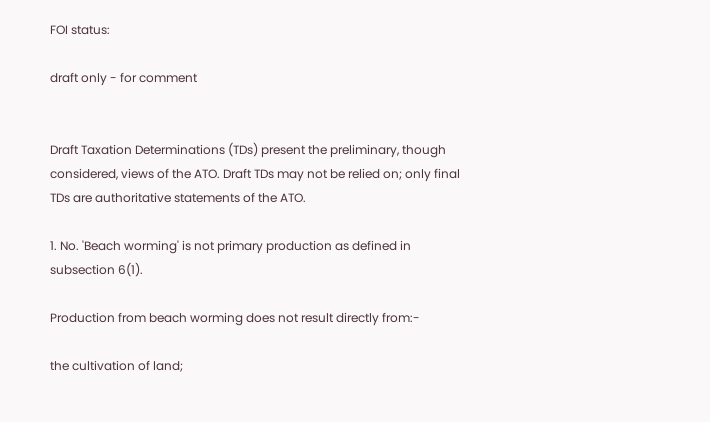FOI status:

draft only - for comment


Draft Taxation Determinations (TDs) present the preliminary, though considered, views of the ATO. Draft TDs may not be relied on; only final TDs are authoritative statements of the ATO.

1. No. 'Beach worming' is not primary production as defined in subsection 6(1).

Production from beach worming does not result directly from:-

the cultivation of land;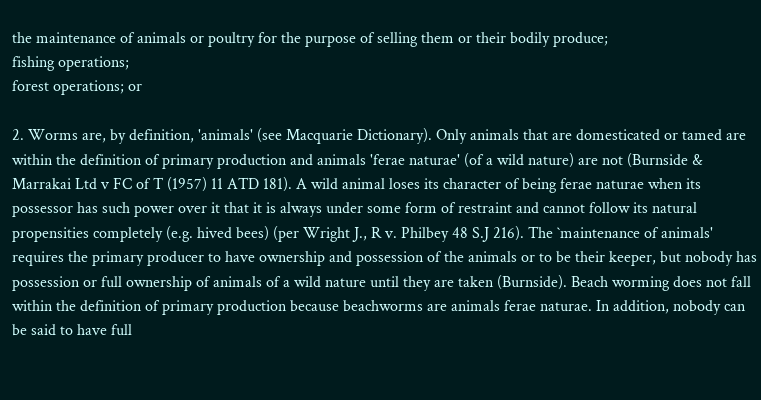the maintenance of animals or poultry for the purpose of selling them or their bodily produce;
fishing operations;
forest operations; or

2. Worms are, by definition, 'animals' (see Macquarie Dictionary). Only animals that are domesticated or tamed are within the definition of primary production and animals 'ferae naturae' (of a wild nature) are not (Burnside & Marrakai Ltd v FC of T (1957) 11 ATD 181). A wild animal loses its character of being ferae naturae when its possessor has such power over it that it is always under some form of restraint and cannot follow its natural propensities completely (e.g. hived bees) (per Wright J., R v. Philbey 48 S.J 216). The `maintenance of animals' requires the primary producer to have ownership and possession of the animals or to be their keeper, but nobody has possession or full ownership of animals of a wild nature until they are taken (Burnside). Beach worming does not fall within the definition of primary production because beachworms are animals ferae naturae. In addition, nobody can be said to have full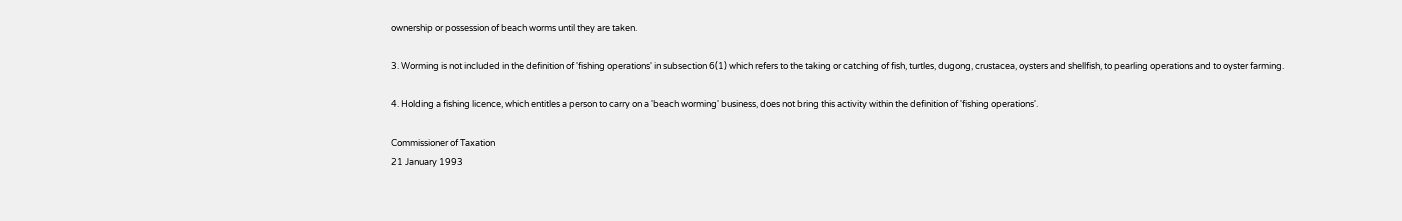ownership or possession of beach worms until they are taken.

3. Worming is not included in the definition of 'fishing operations' in subsection 6(1) which refers to the taking or catching of fish, turtles, dugong, crustacea, oysters and shellfish, to pearling operations and to oyster farming.

4. Holding a fishing licence, which entitles a person to carry on a 'beach worming' business, does not bring this activity within the definition of 'fishing operations'.

Commissioner of Taxation
21 January 1993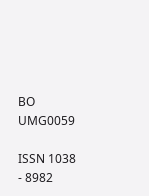BO UMG0059

ISSN 1038 - 8982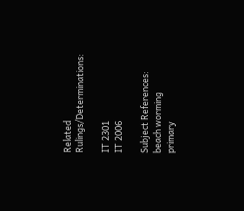Related Rulings/Determinations:

IT 2301
IT 2006

Subject References:
beach worming
primary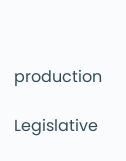production

Legislative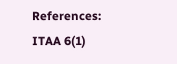References:
ITAA 6(1)